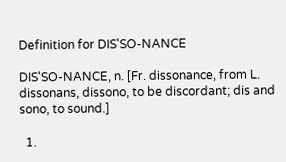Definition for DIS'SO-NANCE

DIS'SO-NANCE, n. [Fr. dissonance, from L. dissonans, dissono, to be discordant; dis and sono, to sound.]

  1.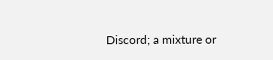Discord; a mixture or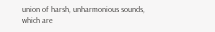union of harsh, unharmonious sounds, which are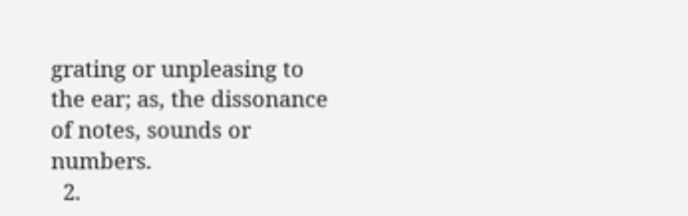grating or unpleasing to the ear; as, the dissonance of notes, sounds or numbers.
  2.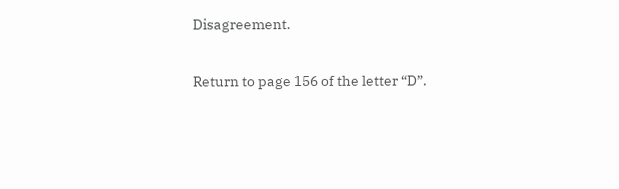Disagreement.

Return to page 156 of the letter “D”.